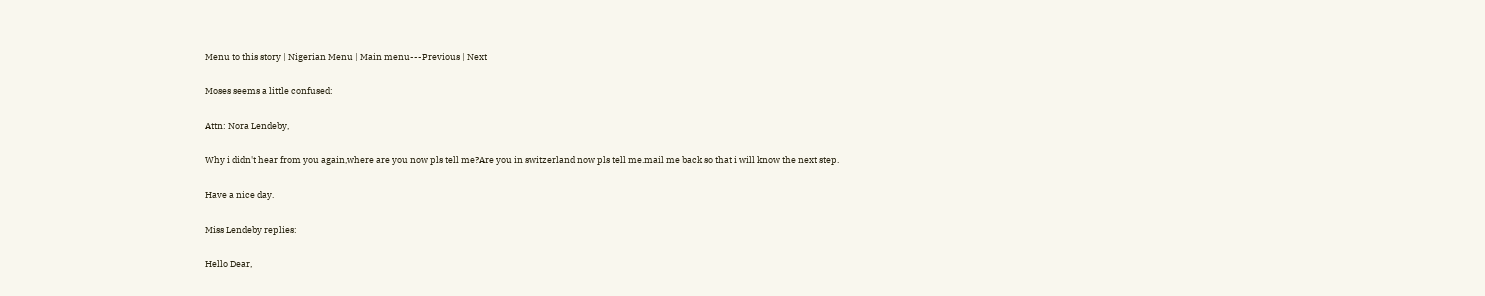Menu to this story | Nigerian Menu | Main menu---Previous | Next

Moses seems a little confused:

Attn: Nora Lendeby,

Why i didn't hear from you again,where are you now pls tell me?Are you in switzerland now pls tell me.mail me back so that i will know the next step.

Have a nice day.

Miss Lendeby replies:

Hello Dear,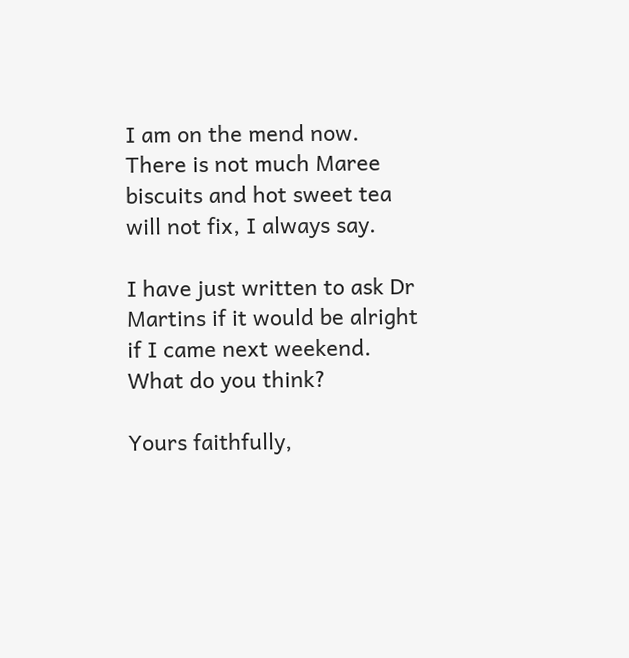I am on the mend now. There is not much Maree biscuits and hot sweet tea will not fix, I always say.

I have just written to ask Dr Martins if it would be alright if I came next weekend. What do you think?

Yours faithfully,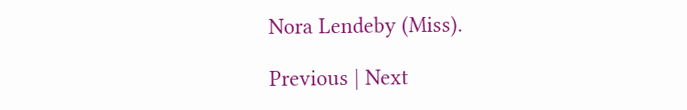Nora Lendeby (Miss).

Previous | Next